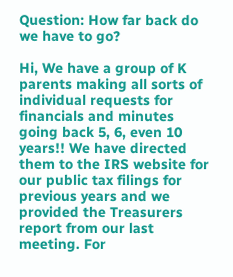Question: How far back do we have to go?

Hi, We have a group of K parents making all sorts of individual requests for financials and minutes going back 5, 6, even 10 years!! We have directed them to the IRS website for our public tax filings for previous years and we provided the Treasurers report from our last meeting. For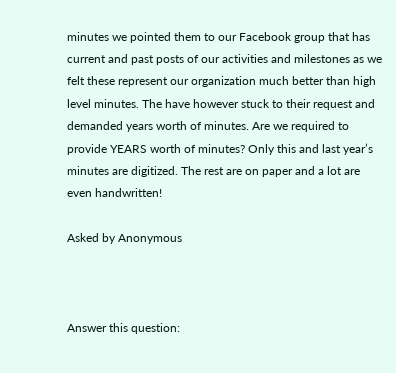minutes we pointed them to our Facebook group that has current and past posts of our activities and milestones as we felt these represent our organization much better than high level minutes. The have however stuck to their request and demanded years worth of minutes. Are we required to provide YEARS worth of minutes? Only this and last year’s minutes are digitized. The rest are on paper and a lot are even handwritten!

Asked by Anonymous



Answer this question: